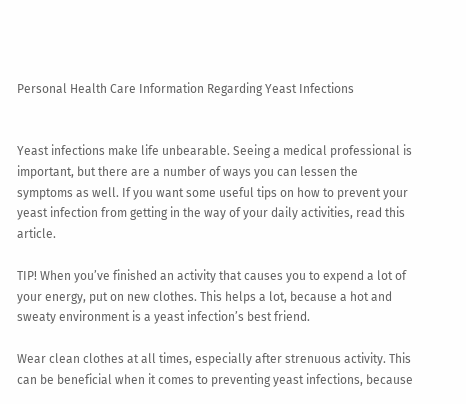Personal Health Care Information Regarding Yeast Infections


Yeast infections make life unbearable. Seeing a medical professional is important, but there are a number of ways you can lessen the symptoms as well. If you want some useful tips on how to prevent your yeast infection from getting in the way of your daily activities, read this article.

TIP! When you’ve finished an activity that causes you to expend a lot of your energy, put on new clothes. This helps a lot, because a hot and sweaty environment is a yeast infection’s best friend.

Wear clean clothes at all times, especially after strenuous activity. This can be beneficial when it comes to preventing yeast infections, because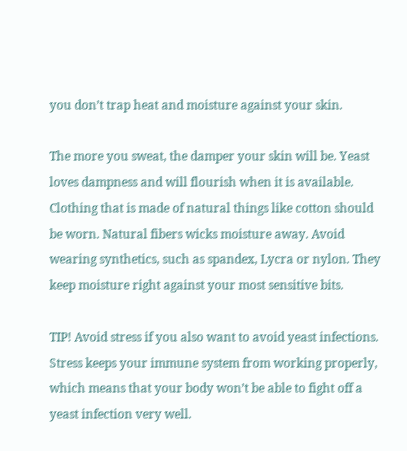you don’t trap heat and moisture against your skin.

The more you sweat, the damper your skin will be. Yeast loves dampness and will flourish when it is available. Clothing that is made of natural things like cotton should be worn. Natural fibers wicks moisture away. Avoid wearing synthetics, such as spandex, Lycra or nylon. They keep moisture right against your most sensitive bits.

TIP! Avoid stress if you also want to avoid yeast infections. Stress keeps your immune system from working properly, which means that your body won’t be able to fight off a yeast infection very well.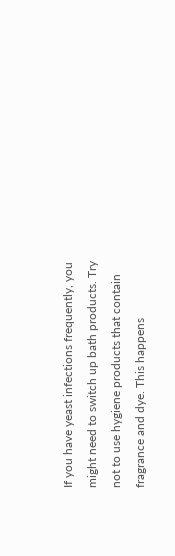If you have yeast infections frequently, you might need to switch up bath products. Try not to use hygiene products that contain fragrance and dye. This happens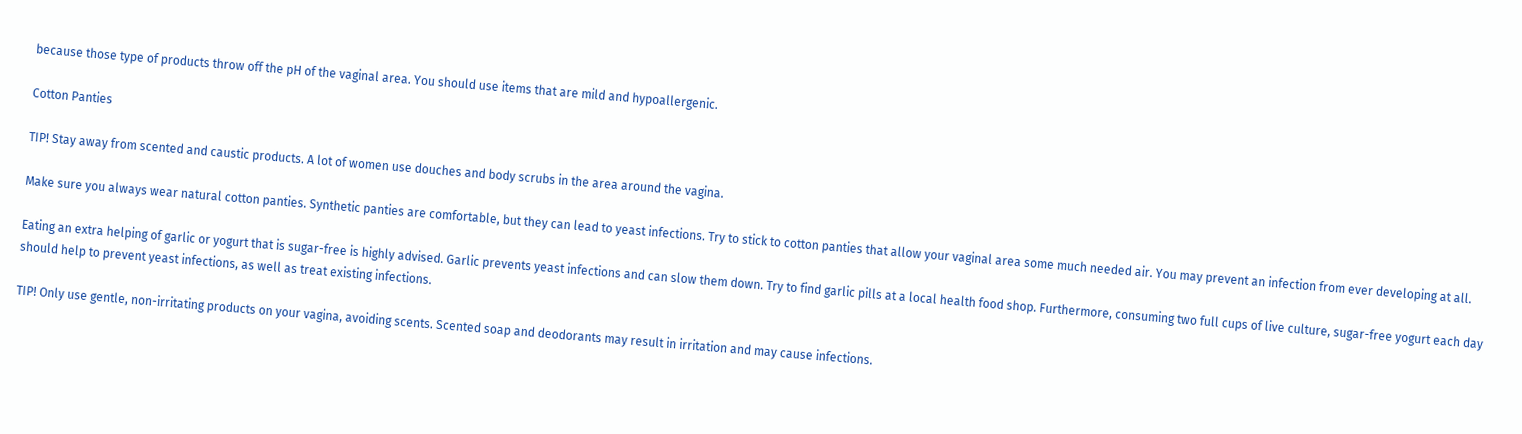because those type of products throw off the pH of the vaginal area. You should use items that are mild and hypoallergenic.

Cotton Panties

TIP! Stay away from scented and caustic products. A lot of women use douches and body scrubs in the area around the vagina.

Make sure you always wear natural cotton panties. Synthetic panties are comfortable, but they can lead to yeast infections. Try to stick to cotton panties that allow your vaginal area some much needed air. You may prevent an infection from ever developing at all.

Eating an extra helping of garlic or yogurt that is sugar-free is highly advised. Garlic prevents yeast infections and can slow them down. Try to find garlic pills at a local health food shop. Furthermore, consuming two full cups of live culture, sugar-free yogurt each day should help to prevent yeast infections, as well as treat existing infections.

TIP! Only use gentle, non-irritating products on your vagina, avoiding scents. Scented soap and deodorants may result in irritation and may cause infections.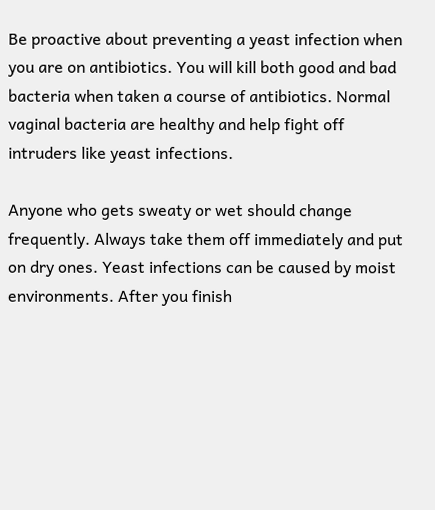Be proactive about preventing a yeast infection when you are on antibiotics. You will kill both good and bad bacteria when taken a course of antibiotics. Normal vaginal bacteria are healthy and help fight off intruders like yeast infections.

Anyone who gets sweaty or wet should change frequently. Always take them off immediately and put on dry ones. Yeast infections can be caused by moist environments. After you finish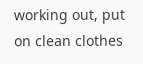working out, put on clean clothes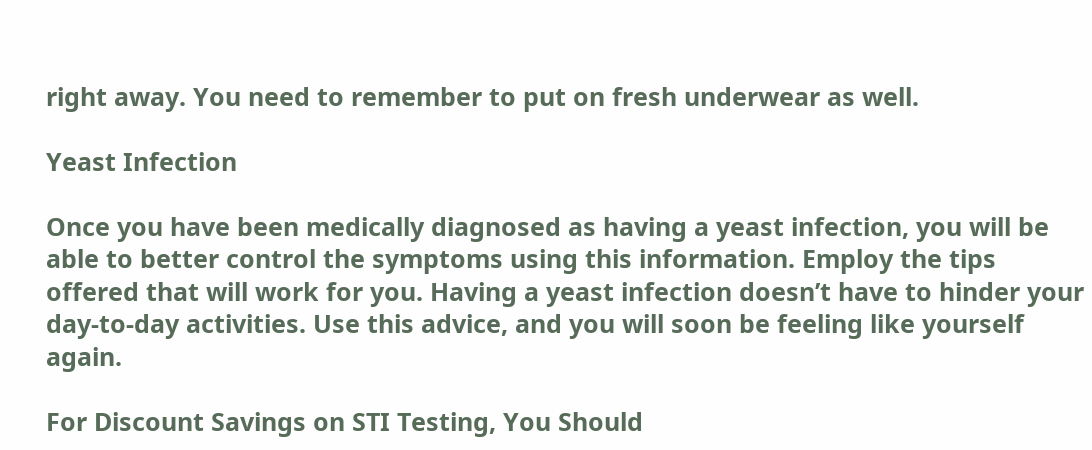right away. You need to remember to put on fresh underwear as well.

Yeast Infection

Once you have been medically diagnosed as having a yeast infection, you will be able to better control the symptoms using this information. Employ the tips offered that will work for you. Having a yeast infection doesn’t have to hinder your day-to-day activities. Use this advice, and you will soon be feeling like yourself again.

For Discount Savings on STI Testing, You Should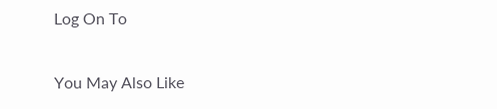Log On To

You May Also Like